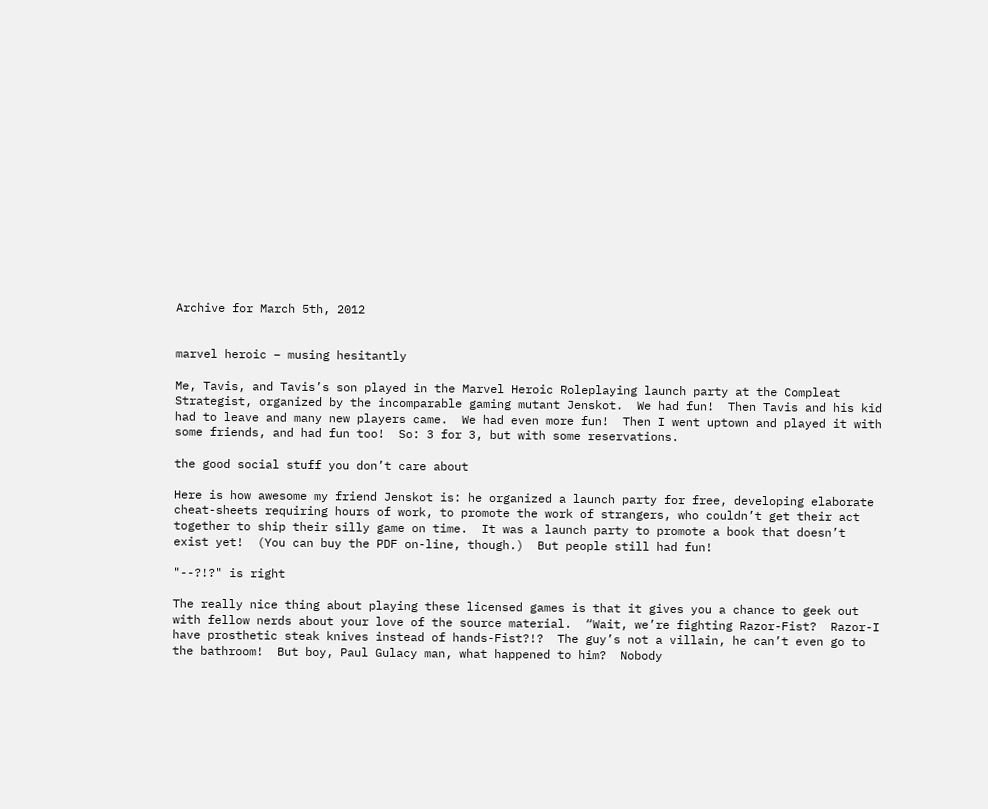Archive for March 5th, 2012


marvel heroic – musing hesitantly

Me, Tavis, and Tavis’s son played in the Marvel Heroic Roleplaying launch party at the Compleat Strategist, organized by the incomparable gaming mutant Jenskot.  We had fun!  Then Tavis and his kid had to leave and many new players came.  We had even more fun!  Then I went uptown and played it with some friends, and had fun too!  So: 3 for 3, but with some reservations.

the good social stuff you don’t care about

Here is how awesome my friend Jenskot is: he organized a launch party for free, developing elaborate cheat-sheets requiring hours of work, to promote the work of strangers, who couldn’t get their act together to ship their silly game on time.  It was a launch party to promote a book that doesn’t exist yet!  (You can buy the PDF on-line, though.)  But people still had fun!

"--?!?" is right

The really nice thing about playing these licensed games is that it gives you a chance to geek out with fellow nerds about your love of the source material.  “Wait, we’re fighting Razor-Fist?  Razor-I have prosthetic steak knives instead of hands-Fist?!?  The guy’s not a villain, he can’t even go to the bathroom!  But boy, Paul Gulacy man, what happened to him?  Nobody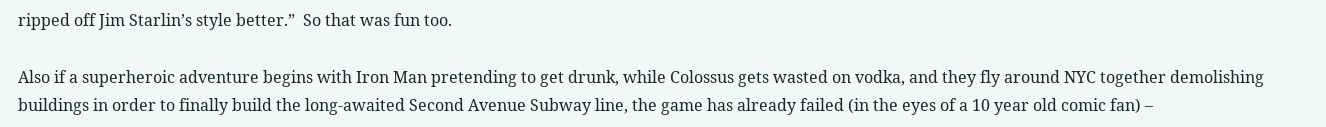ripped off Jim Starlin’s style better.”  So that was fun too.

Also if a superheroic adventure begins with Iron Man pretending to get drunk, while Colossus gets wasted on vodka, and they fly around NYC together demolishing buildings in order to finally build the long-awaited Second Avenue Subway line, the game has already failed (in the eyes of a 10 year old comic fan) –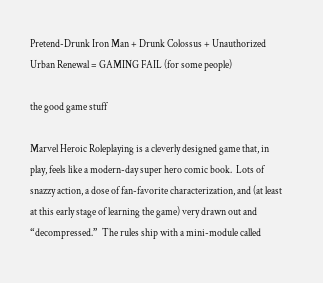Pretend-Drunk Iron Man + Drunk Colossus + Unauthorized Urban Renewal = GAMING FAIL (for some people)

the good game stuff

Marvel Heroic Roleplaying is a cleverly designed game that, in play, feels like a modern-day super hero comic book.  Lots of snazzy action, a dose of fan-favorite characterization, and (at least at this early stage of learning the game) very drawn out and “decompressed.”  The rules ship with a mini-module called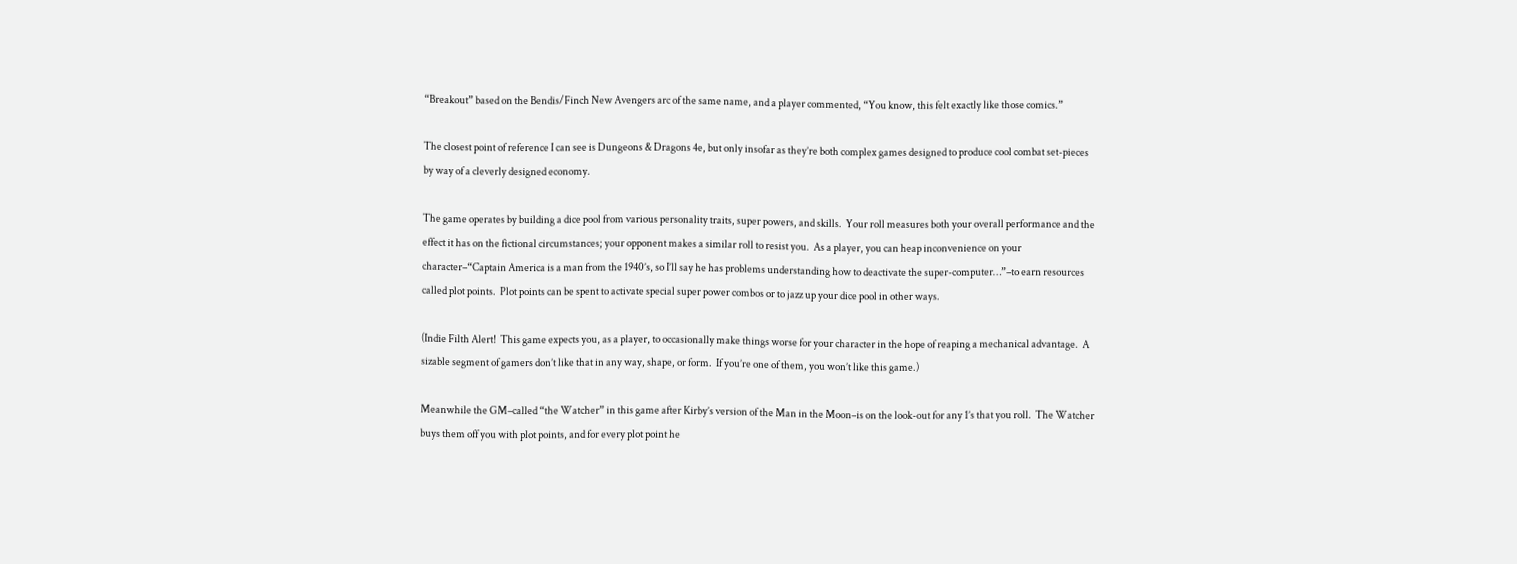“Breakout” based on the Bendis/Finch New Avengers arc of the same name, and a player commented, “You know, this felt exactly like those comics.”

The closest point of reference I can see is Dungeons & Dragons 4e, but only insofar as they’re both complex games designed to produce cool combat set-pieces by way of a cleverly designed economy.

The game operates by building a dice pool from various personality traits, super powers, and skills.  Your roll measures both your overall performance and the effect it has on the fictional circumstances; your opponent makes a similar roll to resist you.  As a player, you can heap inconvenience on your character–“Captain America is a man from the 1940’s, so I’ll say he has problems understanding how to deactivate the super-computer…”–to earn resources called plot points.  Plot points can be spent to activate special super power combos or to jazz up your dice pool in other ways.

(Indie Filth Alert!  This game expects you, as a player, to occasionally make things worse for your character in the hope of reaping a mechanical advantage.  A sizable segment of gamers don’t like that in any way, shape, or form.  If you’re one of them, you won’t like this game.)

Meanwhile the GM–called “the Watcher” in this game after Kirby’s version of the Man in the Moon–is on the look-out for any 1’s that you roll.  The Watcher buys them off you with plot points, and for every plot point he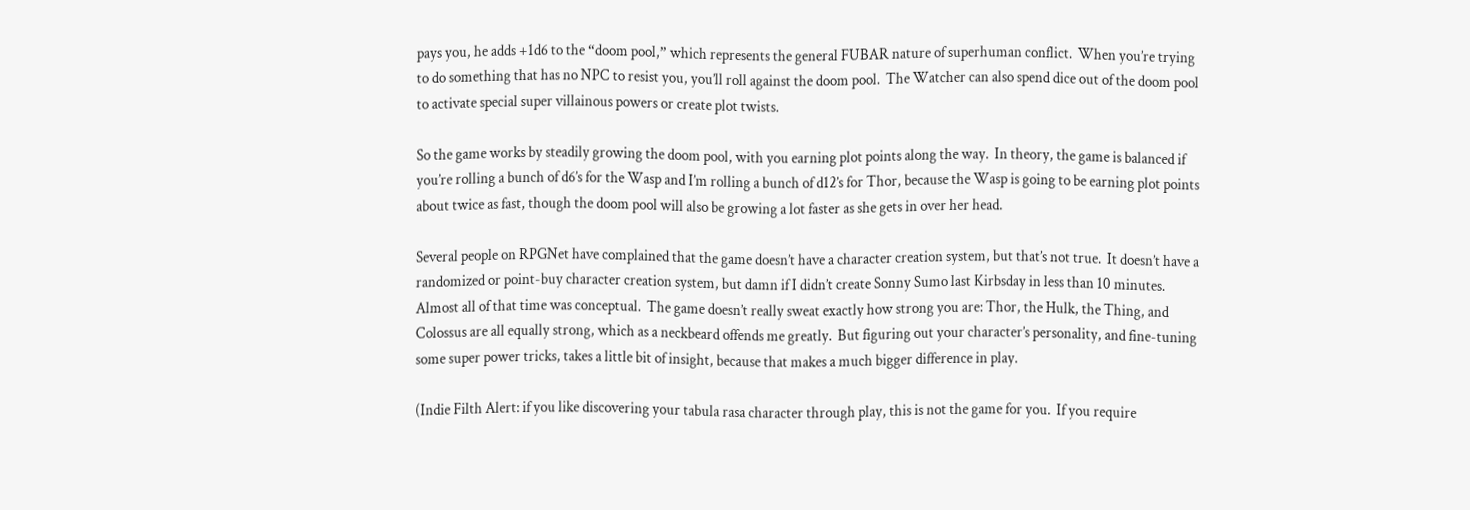pays you, he adds +1d6 to the “doom pool,” which represents the general FUBAR nature of superhuman conflict.  When you’re trying to do something that has no NPC to resist you, you’ll roll against the doom pool.  The Watcher can also spend dice out of the doom pool to activate special super villainous powers or create plot twists.

So the game works by steadily growing the doom pool, with you earning plot points along the way.  In theory, the game is balanced if you’re rolling a bunch of d6’s for the Wasp and I’m rolling a bunch of d12’s for Thor, because the Wasp is going to be earning plot points about twice as fast, though the doom pool will also be growing a lot faster as she gets in over her head.

Several people on RPGNet have complained that the game doesn’t have a character creation system, but that’s not true.  It doesn’t have a randomized or point-buy character creation system, but damn if I didn’t create Sonny Sumo last Kirbsday in less than 10 minutes.  Almost all of that time was conceptual.  The game doesn’t really sweat exactly how strong you are: Thor, the Hulk, the Thing, and Colossus are all equally strong, which as a neckbeard offends me greatly.  But figuring out your character’s personality, and fine-tuning some super power tricks, takes a little bit of insight, because that makes a much bigger difference in play.

(Indie Filth Alert: if you like discovering your tabula rasa character through play, this is not the game for you.  If you require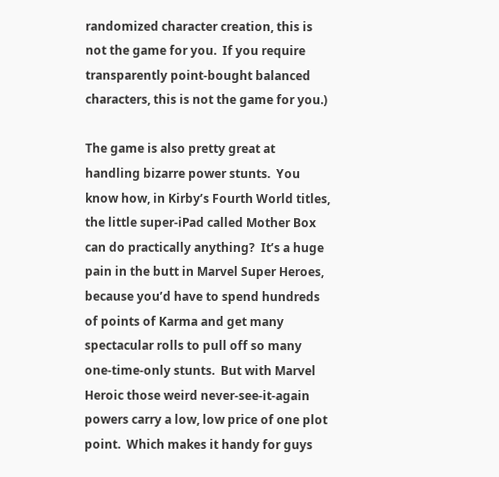randomized character creation, this is not the game for you.  If you require transparently point-bought balanced characters, this is not the game for you.)

The game is also pretty great at handling bizarre power stunts.  You know how, in Kirby’s Fourth World titles, the little super-iPad called Mother Box can do practically anything?  It’s a huge pain in the butt in Marvel Super Heroes, because you’d have to spend hundreds of points of Karma and get many spectacular rolls to pull off so many one-time-only stunts.  But with Marvel Heroic those weird never-see-it-again powers carry a low, low price of one plot point.  Which makes it handy for guys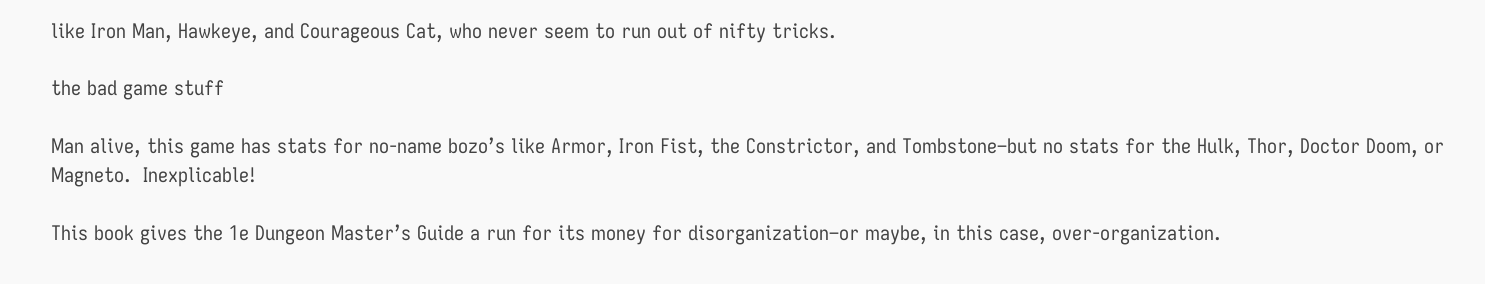like Iron Man, Hawkeye, and Courageous Cat, who never seem to run out of nifty tricks.

the bad game stuff

Man alive, this game has stats for no-name bozo’s like Armor, Iron Fist, the Constrictor, and Tombstone–but no stats for the Hulk, Thor, Doctor Doom, or Magneto.  Inexplicable!

This book gives the 1e Dungeon Master’s Guide a run for its money for disorganization–or maybe, in this case, over-organization.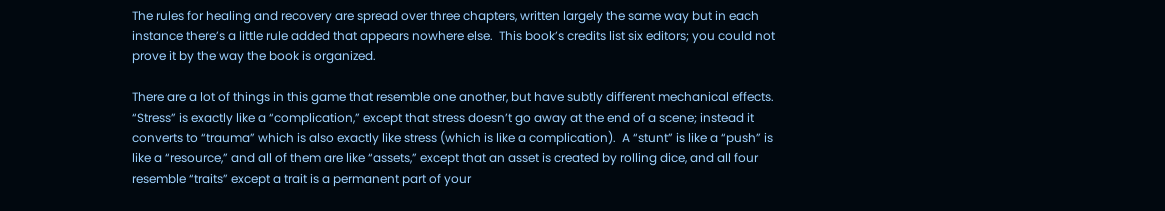The rules for healing and recovery are spread over three chapters, written largely the same way but in each instance there’s a little rule added that appears nowhere else.  This book’s credits list six editors; you could not prove it by the way the book is organized.

There are a lot of things in this game that resemble one another, but have subtly different mechanical effects.  “Stress” is exactly like a “complication,” except that stress doesn’t go away at the end of a scene; instead it converts to “trauma” which is also exactly like stress (which is like a complication).  A “stunt” is like a “push” is like a “resource,” and all of them are like “assets,” except that an asset is created by rolling dice, and all four resemble “traits” except a trait is a permanent part of your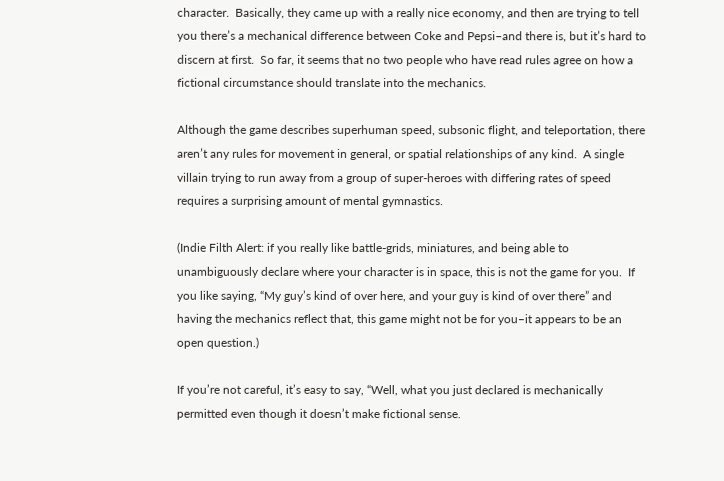character.  Basically, they came up with a really nice economy, and then are trying to tell you there’s a mechanical difference between Coke and Pepsi–and there is, but it’s hard to discern at first.  So far, it seems that no two people who have read rules agree on how a fictional circumstance should translate into the mechanics.

Although the game describes superhuman speed, subsonic flight, and teleportation, there aren’t any rules for movement in general, or spatial relationships of any kind.  A single villain trying to run away from a group of super-heroes with differing rates of speed requires a surprising amount of mental gymnastics.

(Indie Filth Alert: if you really like battle-grids, miniatures, and being able to unambiguously declare where your character is in space, this is not the game for you.  If you like saying, “My guy’s kind of over here, and your guy is kind of over there” and having the mechanics reflect that, this game might not be for you–it appears to be an open question.)

If you’re not careful, it’s easy to say, “Well, what you just declared is mechanically permitted even though it doesn’t make fictional sense.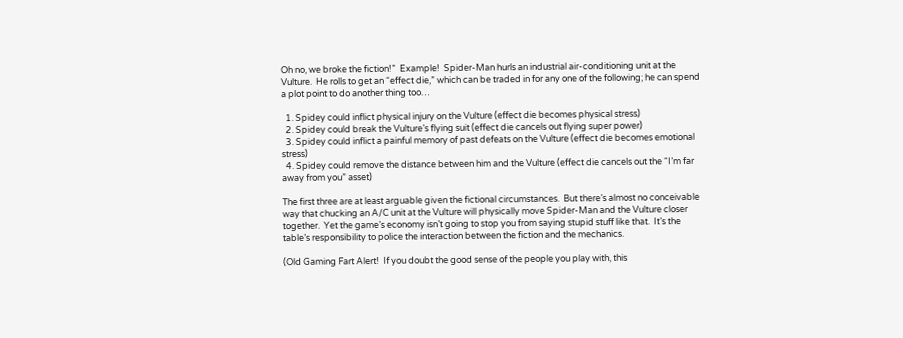Oh no, we broke the fiction!”  Example!  Spider-Man hurls an industrial air-conditioning unit at the Vulture.  He rolls to get an “effect die,” which can be traded in for any one of the following; he can spend a plot point to do another thing too…

  1. Spidey could inflict physical injury on the Vulture (effect die becomes physical stress)
  2. Spidey could break the Vulture’s flying suit (effect die cancels out flying super power)
  3. Spidey could inflict a painful memory of past defeats on the Vulture (effect die becomes emotional stress)
  4. Spidey could remove the distance between him and the Vulture (effect die cancels out the “I’m far away from you” asset)

The first three are at least arguable given the fictional circumstances.  But there’s almost no conceivable way that chucking an A/C unit at the Vulture will physically move Spider-Man and the Vulture closer together.  Yet the game’s economy isn’t going to stop you from saying stupid stuff like that.  It’s the table’s responsibility to police the interaction between the fiction and the mechanics.

(Old Gaming Fart Alert!  If you doubt the good sense of the people you play with, this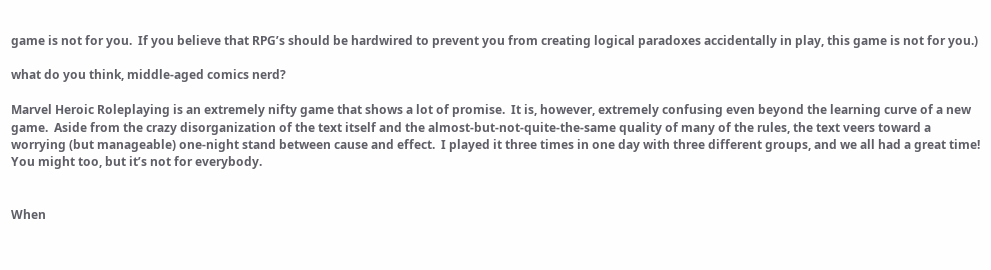game is not for you.  If you believe that RPG’s should be hardwired to prevent you from creating logical paradoxes accidentally in play, this game is not for you.)

what do you think, middle-aged comics nerd?

Marvel Heroic Roleplaying is an extremely nifty game that shows a lot of promise.  It is, however, extremely confusing even beyond the learning curve of a new game.  Aside from the crazy disorganization of the text itself and the almost-but-not-quite-the-same quality of many of the rules, the text veers toward a worrying (but manageable) one-night stand between cause and effect.  I played it three times in one day with three different groups, and we all had a great time!  You might too, but it’s not for everybody.


When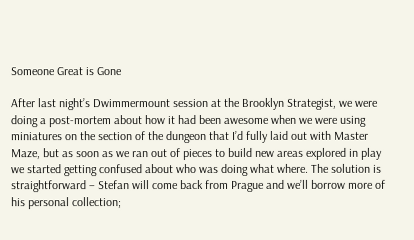Someone Great is Gone

After last night’s Dwimmermount session at the Brooklyn Strategist, we were doing a post-mortem about how it had been awesome when we were using miniatures on the section of the dungeon that I’d fully laid out with Master Maze, but as soon as we ran out of pieces to build new areas explored in play we started getting confused about who was doing what where. The solution is straightforward – Stefan will come back from Prague and we’ll borrow more of his personal collection;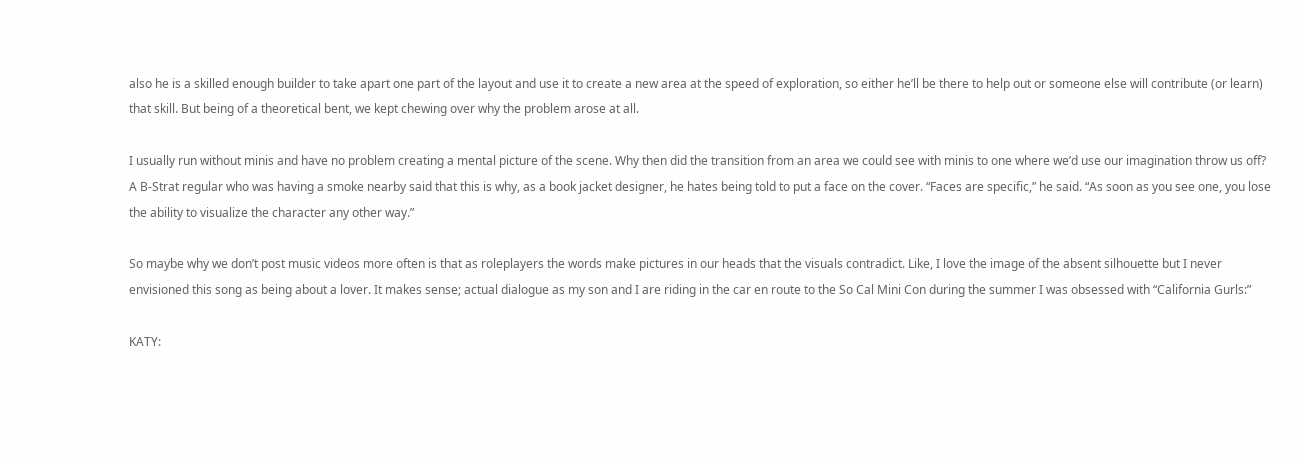also he is a skilled enough builder to take apart one part of the layout and use it to create a new area at the speed of exploration, so either he’ll be there to help out or someone else will contribute (or learn) that skill. But being of a theoretical bent, we kept chewing over why the problem arose at all.

I usually run without minis and have no problem creating a mental picture of the scene. Why then did the transition from an area we could see with minis to one where we’d use our imagination throw us off? A B-Strat regular who was having a smoke nearby said that this is why, as a book jacket designer, he hates being told to put a face on the cover. “Faces are specific,” he said. “As soon as you see one, you lose the ability to visualize the character any other way.”

So maybe why we don’t post music videos more often is that as roleplayers the words make pictures in our heads that the visuals contradict. Like, I love the image of the absent silhouette but I never envisioned this song as being about a lover. It makes sense; actual dialogue as my son and I are riding in the car en route to the So Cal Mini Con during the summer I was obsessed with “California Gurls:”

KATY: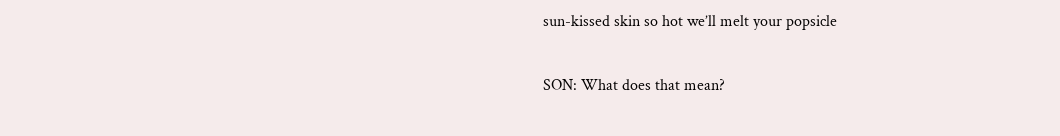sun-kissed skin so hot we’ll melt your popsicle

SON: What does that mean?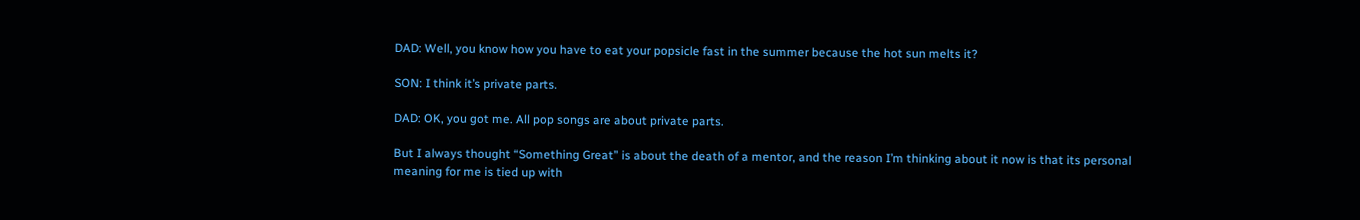DAD: Well, you know how you have to eat your popsicle fast in the summer because the hot sun melts it?

SON: I think it’s private parts.

DAD: OK, you got me. All pop songs are about private parts.

But I always thought “Something Great” is about the death of a mentor, and the reason I’m thinking about it now is that its personal meaning for me is tied up with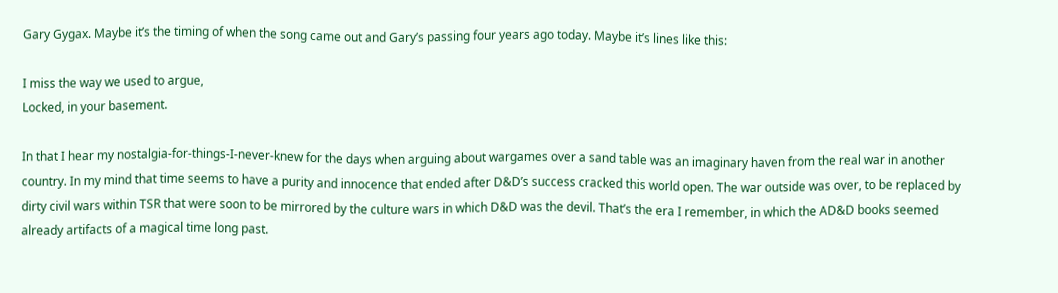Gary Gygax. Maybe it’s the timing of when the song came out and Gary’s passing four years ago today. Maybe it’s lines like this:

I miss the way we used to argue,
Locked, in your basement.

In that I hear my nostalgia-for-things-I-never-knew for the days when arguing about wargames over a sand table was an imaginary haven from the real war in another country. In my mind that time seems to have a purity and innocence that ended after D&D’s success cracked this world open. The war outside was over, to be replaced by dirty civil wars within TSR that were soon to be mirrored by the culture wars in which D&D was the devil. That’s the era I remember, in which the AD&D books seemed already artifacts of a magical time long past.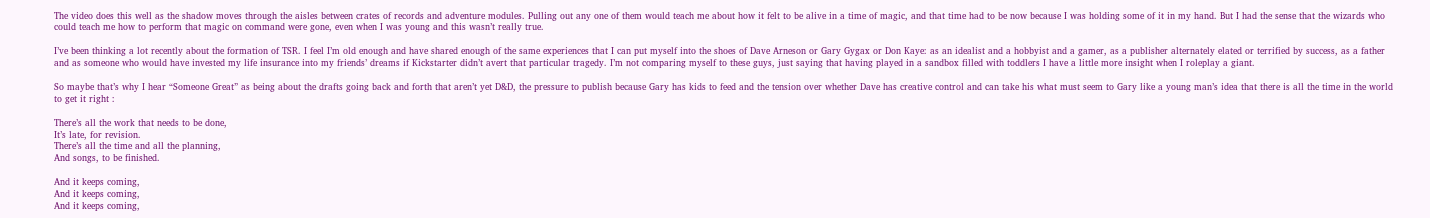The video does this well as the shadow moves through the aisles between crates of records and adventure modules. Pulling out any one of them would teach me about how it felt to be alive in a time of magic, and that time had to be now because I was holding some of it in my hand. But I had the sense that the wizards who could teach me how to perform that magic on command were gone, even when I was young and this wasn’t really true.

I’ve been thinking a lot recently about the formation of TSR. I feel I’m old enough and have shared enough of the same experiences that I can put myself into the shoes of Dave Arneson or Gary Gygax or Don Kaye: as an idealist and a hobbyist and a gamer, as a publisher alternately elated or terrified by success, as a father and as someone who would have invested my life insurance into my friends’ dreams if Kickstarter didn’t avert that particular tragedy. I’m not comparing myself to these guys, just saying that having played in a sandbox filled with toddlers I have a little more insight when I roleplay a giant.

So maybe that’s why I hear “Someone Great” as being about the drafts going back and forth that aren’t yet D&D, the pressure to publish because Gary has kids to feed and the tension over whether Dave has creative control and can take his what must seem to Gary like a young man’s idea that there is all the time in the world to get it right :

There’s all the work that needs to be done,
It’s late, for revision.
There’s all the time and all the planning,
And songs, to be finished.

And it keeps coming,
And it keeps coming,
And it keeps coming,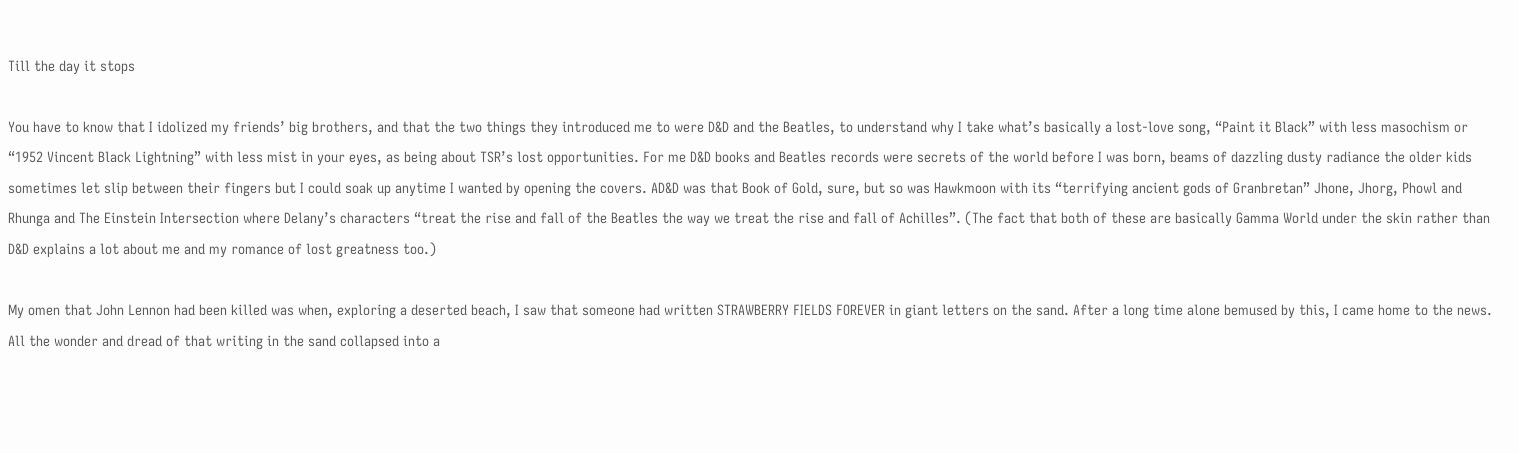Till the day it stops

You have to know that I idolized my friends’ big brothers, and that the two things they introduced me to were D&D and the Beatles, to understand why I take what’s basically a lost-love song, “Paint it Black” with less masochism or “1952 Vincent Black Lightning” with less mist in your eyes, as being about TSR’s lost opportunities. For me D&D books and Beatles records were secrets of the world before I was born, beams of dazzling dusty radiance the older kids sometimes let slip between their fingers but I could soak up anytime I wanted by opening the covers. AD&D was that Book of Gold, sure, but so was Hawkmoon with its “terrifying ancient gods of Granbretan” Jhone, Jhorg, Phowl and Rhunga and The Einstein Intersection where Delany’s characters “treat the rise and fall of the Beatles the way we treat the rise and fall of Achilles”. (The fact that both of these are basically Gamma World under the skin rather than D&D explains a lot about me and my romance of lost greatness too.)

My omen that John Lennon had been killed was when, exploring a deserted beach, I saw that someone had written STRAWBERRY FIELDS FOREVER in giant letters on the sand. After a long time alone bemused by this, I came home to the news. All the wonder and dread of that writing in the sand collapsed into a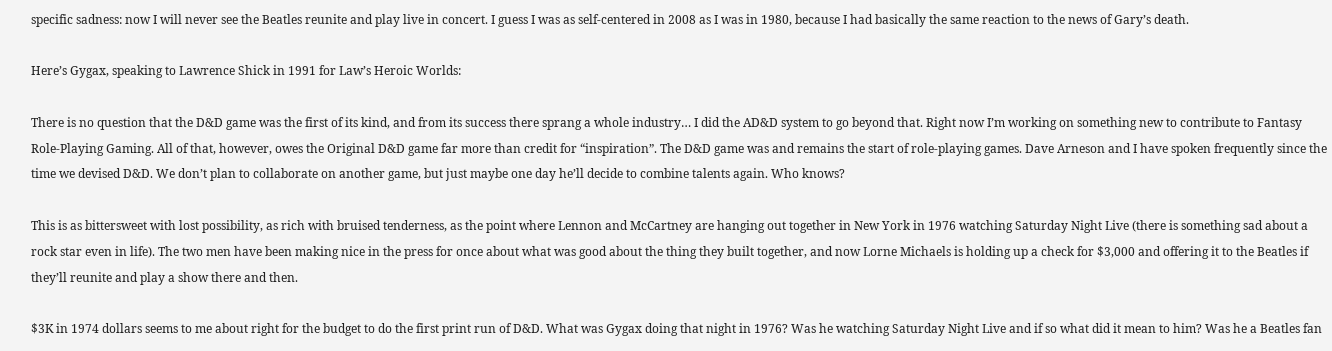specific sadness: now I will never see the Beatles reunite and play live in concert. I guess I was as self-centered in 2008 as I was in 1980, because I had basically the same reaction to the news of Gary’s death.

Here’s Gygax, speaking to Lawrence Shick in 1991 for Law’s Heroic Worlds:

There is no question that the D&D game was the first of its kind, and from its success there sprang a whole industry… I did the AD&D system to go beyond that. Right now I’m working on something new to contribute to Fantasy Role-Playing Gaming. All of that, however, owes the Original D&D game far more than credit for “inspiration”. The D&D game was and remains the start of role-playing games. Dave Arneson and I have spoken frequently since the time we devised D&D. We don’t plan to collaborate on another game, but just maybe one day he’ll decide to combine talents again. Who knows?

This is as bittersweet with lost possibility, as rich with bruised tenderness, as the point where Lennon and McCartney are hanging out together in New York in 1976 watching Saturday Night Live (there is something sad about a rock star even in life). The two men have been making nice in the press for once about what was good about the thing they built together, and now Lorne Michaels is holding up a check for $3,000 and offering it to the Beatles if they’ll reunite and play a show there and then.

$3K in 1974 dollars seems to me about right for the budget to do the first print run of D&D. What was Gygax doing that night in 1976? Was he watching Saturday Night Live and if so what did it mean to him? Was he a Beatles fan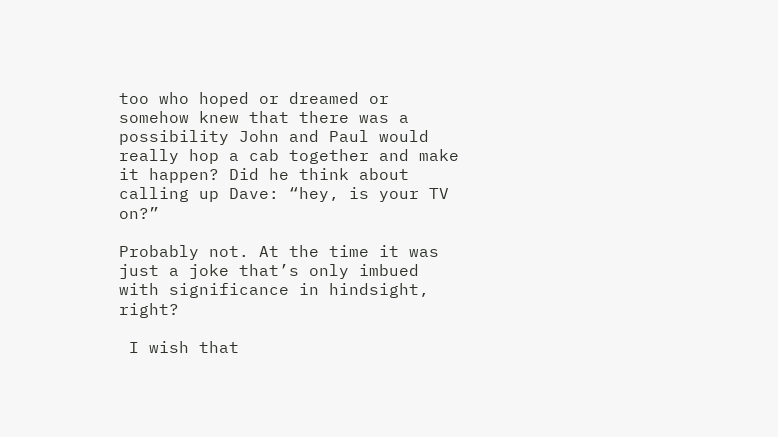too who hoped or dreamed or somehow knew that there was a possibility John and Paul would really hop a cab together and make it happen? Did he think about calling up Dave: “hey, is your TV on?”

Probably not. At the time it was just a joke that’s only imbued with significance in hindsight, right?

 I wish that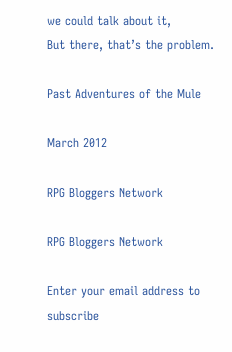we could talk about it,
But there, that’s the problem.

Past Adventures of the Mule

March 2012

RPG Bloggers Network

RPG Bloggers Network

Enter your email address to subscribe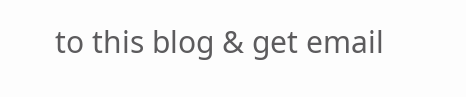to this blog & get email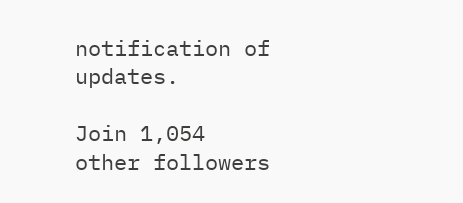notification of updates.

Join 1,054 other followers